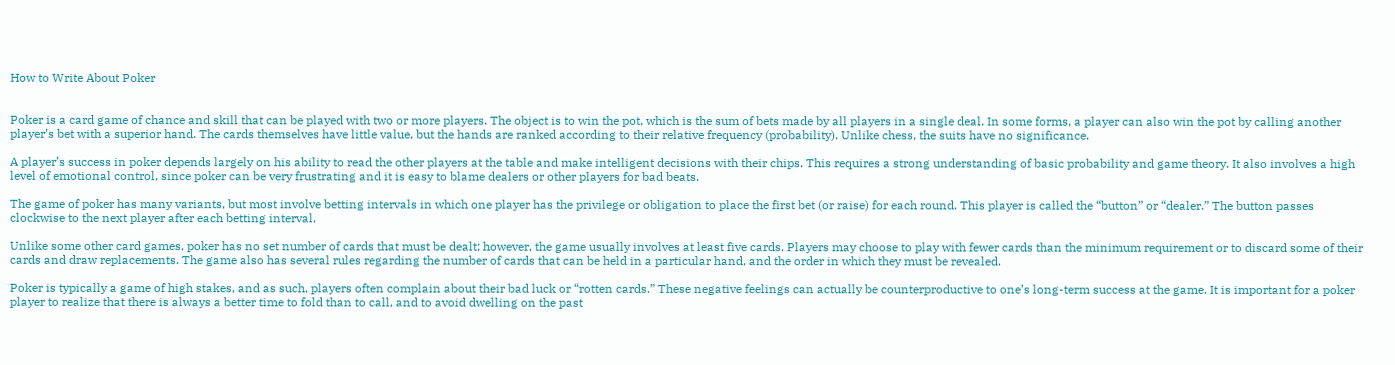How to Write About Poker


Poker is a card game of chance and skill that can be played with two or more players. The object is to win the pot, which is the sum of bets made by all players in a single deal. In some forms, a player can also win the pot by calling another player’s bet with a superior hand. The cards themselves have little value, but the hands are ranked according to their relative frequency (probability). Unlike chess, the suits have no significance.

A player’s success in poker depends largely on his ability to read the other players at the table and make intelligent decisions with their chips. This requires a strong understanding of basic probability and game theory. It also involves a high level of emotional control, since poker can be very frustrating and it is easy to blame dealers or other players for bad beats.

The game of poker has many variants, but most involve betting intervals in which one player has the privilege or obligation to place the first bet (or raise) for each round. This player is called the “button” or “dealer.” The button passes clockwise to the next player after each betting interval.

Unlike some other card games, poker has no set number of cards that must be dealt; however, the game usually involves at least five cards. Players may choose to play with fewer cards than the minimum requirement or to discard some of their cards and draw replacements. The game also has several rules regarding the number of cards that can be held in a particular hand, and the order in which they must be revealed.

Poker is typically a game of high stakes, and as such, players often complain about their bad luck or “rotten cards.” These negative feelings can actually be counterproductive to one’s long-term success at the game. It is important for a poker player to realize that there is always a better time to fold than to call, and to avoid dwelling on the past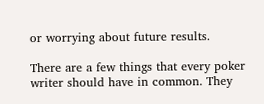or worrying about future results.

There are a few things that every poker writer should have in common. They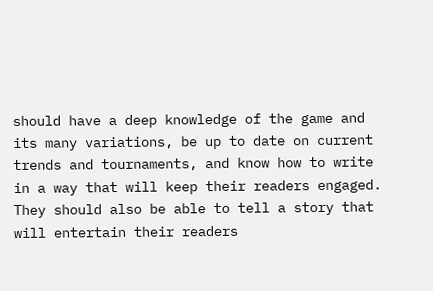should have a deep knowledge of the game and its many variations, be up to date on current trends and tournaments, and know how to write in a way that will keep their readers engaged. They should also be able to tell a story that will entertain their readers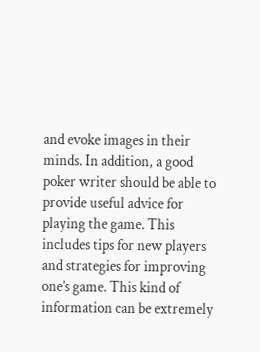and evoke images in their minds. In addition, a good poker writer should be able to provide useful advice for playing the game. This includes tips for new players and strategies for improving one’s game. This kind of information can be extremely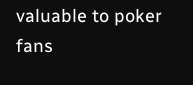valuable to poker fans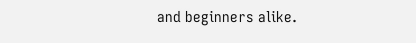and beginners alike.